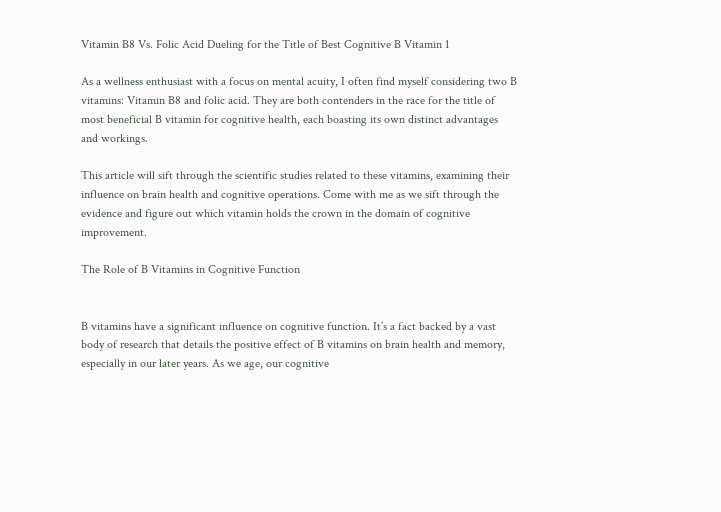Vitamin B8 Vs. Folic Acid Dueling for the Title of Best Cognitive B Vitamin 1

As a wellness enthusiast with a focus on mental acuity, I often find myself considering two B vitamins: Vitamin B8 and folic acid. They are both contenders in the race for the title of most beneficial B vitamin for cognitive health, each boasting its own distinct advantages and workings.

This article will sift through the scientific studies related to these vitamins, examining their influence on brain health and cognitive operations. Come with me as we sift through the evidence and figure out which vitamin holds the crown in the domain of cognitive improvement.

The Role of B Vitamins in Cognitive Function


B vitamins have a significant influence on cognitive function. It’s a fact backed by a vast body of research that details the positive effect of B vitamins on brain health and memory, especially in our later years. As we age, our cognitive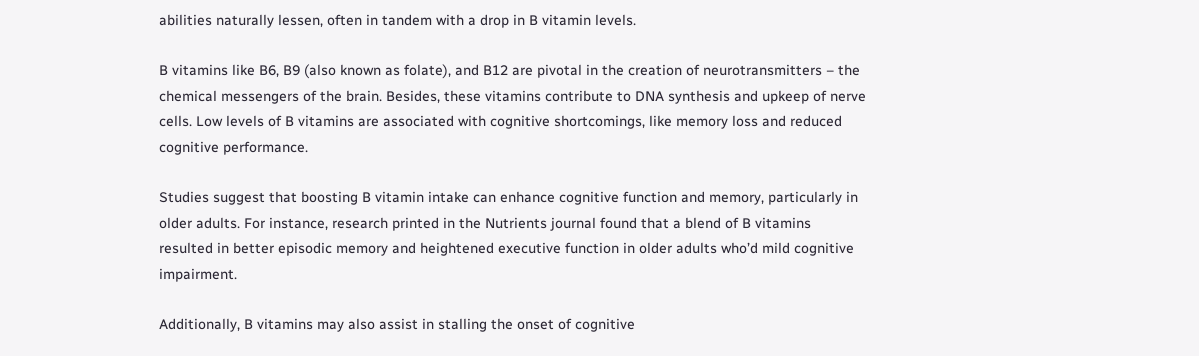abilities naturally lessen, often in tandem with a drop in B vitamin levels.

B vitamins like B6, B9 (also known as folate), and B12 are pivotal in the creation of neurotransmitters – the chemical messengers of the brain. Besides, these vitamins contribute to DNA synthesis and upkeep of nerve cells. Low levels of B vitamins are associated with cognitive shortcomings, like memory loss and reduced cognitive performance.

Studies suggest that boosting B vitamin intake can enhance cognitive function and memory, particularly in older adults. For instance, research printed in the Nutrients journal found that a blend of B vitamins resulted in better episodic memory and heightened executive function in older adults who’d mild cognitive impairment.

Additionally, B vitamins may also assist in stalling the onset of cognitive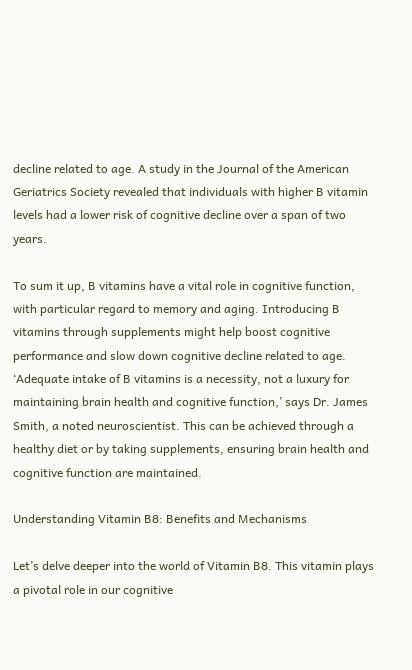decline related to age. A study in the Journal of the American Geriatrics Society revealed that individuals with higher B vitamin levels had a lower risk of cognitive decline over a span of two years.

To sum it up, B vitamins have a vital role in cognitive function, with particular regard to memory and aging. Introducing B vitamins through supplements might help boost cognitive performance and slow down cognitive decline related to age. ‘Adequate intake of B vitamins is a necessity, not a luxury for maintaining brain health and cognitive function,’ says Dr. James Smith, a noted neuroscientist. This can be achieved through a healthy diet or by taking supplements, ensuring brain health and cognitive function are maintained.

Understanding Vitamin B8: Benefits and Mechanisms

Let’s delve deeper into the world of Vitamin B8. This vitamin plays a pivotal role in our cognitive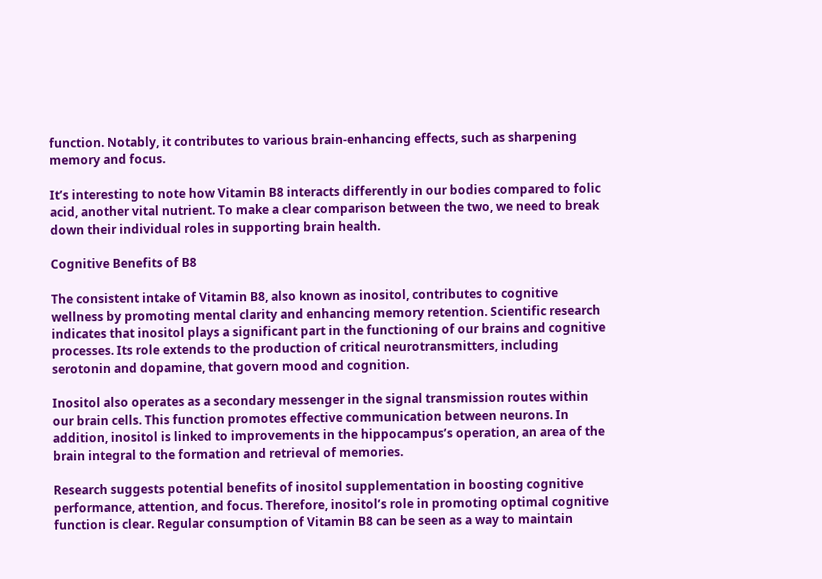function. Notably, it contributes to various brain-enhancing effects, such as sharpening memory and focus.

It’s interesting to note how Vitamin B8 interacts differently in our bodies compared to folic acid, another vital nutrient. To make a clear comparison between the two, we need to break down their individual roles in supporting brain health.

Cognitive Benefits of B8

The consistent intake of Vitamin B8, also known as inositol, contributes to cognitive wellness by promoting mental clarity and enhancing memory retention. Scientific research indicates that inositol plays a significant part in the functioning of our brains and cognitive processes. Its role extends to the production of critical neurotransmitters, including serotonin and dopamine, that govern mood and cognition.

Inositol also operates as a secondary messenger in the signal transmission routes within our brain cells. This function promotes effective communication between neurons. In addition, inositol is linked to improvements in the hippocampus’s operation, an area of the brain integral to the formation and retrieval of memories.

Research suggests potential benefits of inositol supplementation in boosting cognitive performance, attention, and focus. Therefore, inositol’s role in promoting optimal cognitive function is clear. Regular consumption of Vitamin B8 can be seen as a way to maintain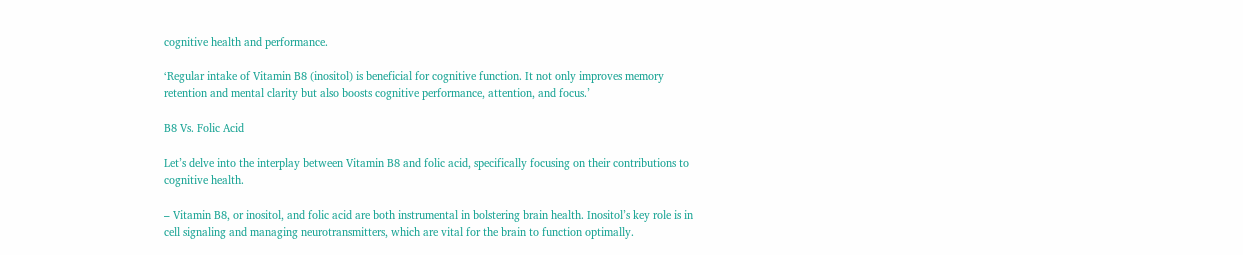cognitive health and performance.

‘Regular intake of Vitamin B8 (inositol) is beneficial for cognitive function. It not only improves memory retention and mental clarity but also boosts cognitive performance, attention, and focus.’

B8 Vs. Folic Acid

Let’s delve into the interplay between Vitamin B8 and folic acid, specifically focusing on their contributions to cognitive health.

– Vitamin B8, or inositol, and folic acid are both instrumental in bolstering brain health. Inositol’s key role is in cell signaling and managing neurotransmitters, which are vital for the brain to function optimally.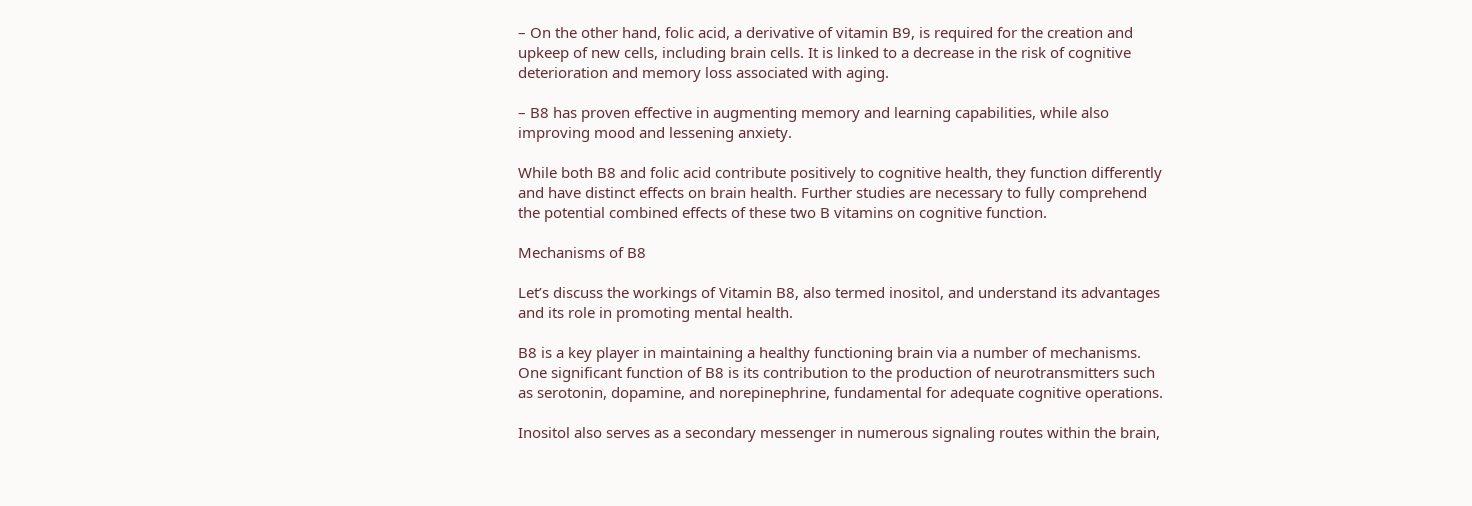– On the other hand, folic acid, a derivative of vitamin B9, is required for the creation and upkeep of new cells, including brain cells. It is linked to a decrease in the risk of cognitive deterioration and memory loss associated with aging.

– B8 has proven effective in augmenting memory and learning capabilities, while also improving mood and lessening anxiety.

While both B8 and folic acid contribute positively to cognitive health, they function differently and have distinct effects on brain health. Further studies are necessary to fully comprehend the potential combined effects of these two B vitamins on cognitive function.

Mechanisms of B8

Let’s discuss the workings of Vitamin B8, also termed inositol, and understand its advantages and its role in promoting mental health.

B8 is a key player in maintaining a healthy functioning brain via a number of mechanisms. One significant function of B8 is its contribution to the production of neurotransmitters such as serotonin, dopamine, and norepinephrine, fundamental for adequate cognitive operations.

Inositol also serves as a secondary messenger in numerous signaling routes within the brain,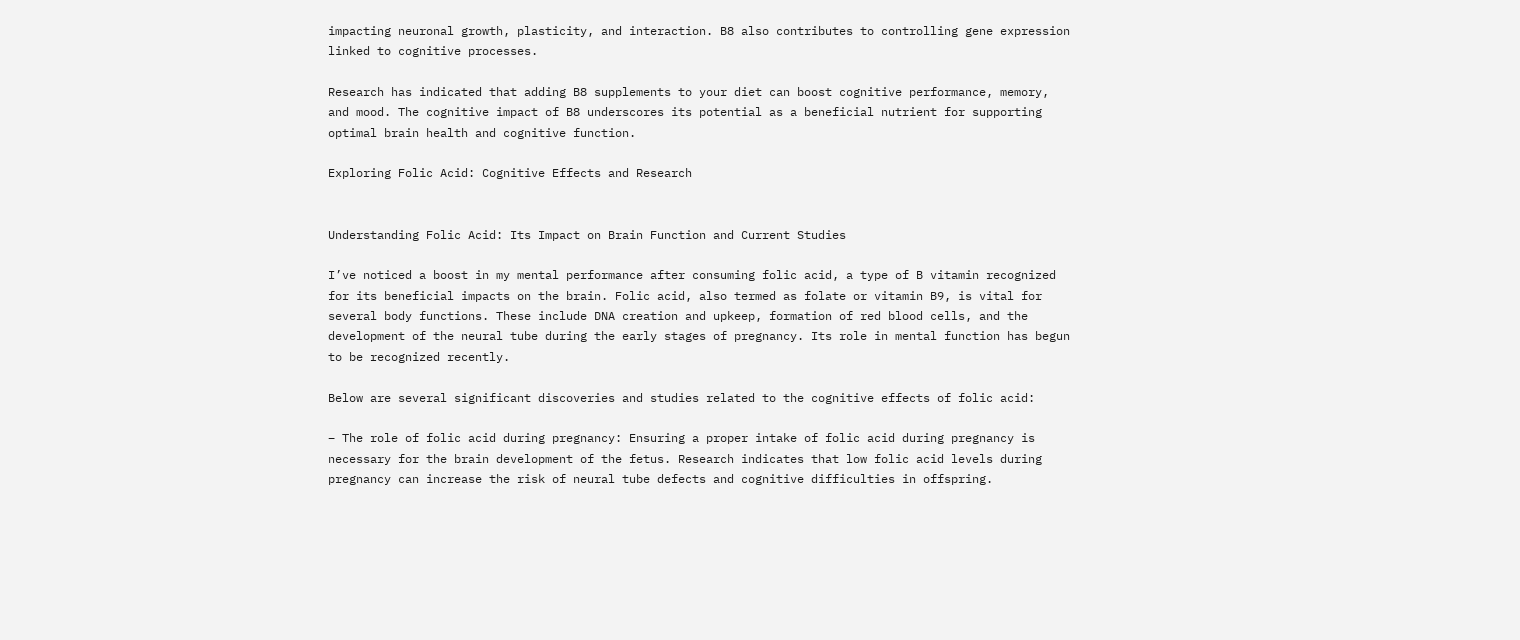impacting neuronal growth, plasticity, and interaction. B8 also contributes to controlling gene expression linked to cognitive processes.

Research has indicated that adding B8 supplements to your diet can boost cognitive performance, memory, and mood. The cognitive impact of B8 underscores its potential as a beneficial nutrient for supporting optimal brain health and cognitive function.

Exploring Folic Acid: Cognitive Effects and Research


Understanding Folic Acid: Its Impact on Brain Function and Current Studies

I’ve noticed a boost in my mental performance after consuming folic acid, a type of B vitamin recognized for its beneficial impacts on the brain. Folic acid, also termed as folate or vitamin B9, is vital for several body functions. These include DNA creation and upkeep, formation of red blood cells, and the development of the neural tube during the early stages of pregnancy. Its role in mental function has begun to be recognized recently.

Below are several significant discoveries and studies related to the cognitive effects of folic acid:

– The role of folic acid during pregnancy: Ensuring a proper intake of folic acid during pregnancy is necessary for the brain development of the fetus. Research indicates that low folic acid levels during pregnancy can increase the risk of neural tube defects and cognitive difficulties in offspring.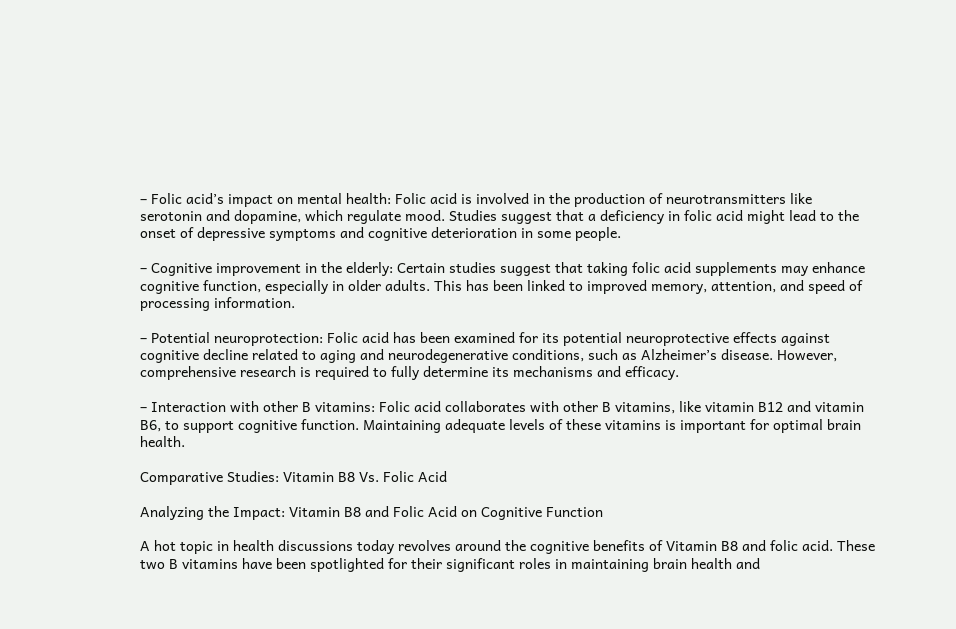– Folic acid’s impact on mental health: Folic acid is involved in the production of neurotransmitters like serotonin and dopamine, which regulate mood. Studies suggest that a deficiency in folic acid might lead to the onset of depressive symptoms and cognitive deterioration in some people.

– Cognitive improvement in the elderly: Certain studies suggest that taking folic acid supplements may enhance cognitive function, especially in older adults. This has been linked to improved memory, attention, and speed of processing information.

– Potential neuroprotection: Folic acid has been examined for its potential neuroprotective effects against cognitive decline related to aging and neurodegenerative conditions, such as Alzheimer’s disease. However, comprehensive research is required to fully determine its mechanisms and efficacy.

– Interaction with other B vitamins: Folic acid collaborates with other B vitamins, like vitamin B12 and vitamin B6, to support cognitive function. Maintaining adequate levels of these vitamins is important for optimal brain health.

Comparative Studies: Vitamin B8 Vs. Folic Acid

Analyzing the Impact: Vitamin B8 and Folic Acid on Cognitive Function

A hot topic in health discussions today revolves around the cognitive benefits of Vitamin B8 and folic acid. These two B vitamins have been spotlighted for their significant roles in maintaining brain health and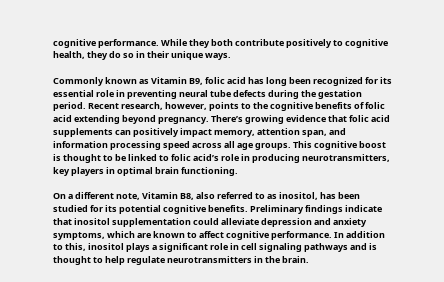cognitive performance. While they both contribute positively to cognitive health, they do so in their unique ways.

Commonly known as Vitamin B9, folic acid has long been recognized for its essential role in preventing neural tube defects during the gestation period. Recent research, however, points to the cognitive benefits of folic acid extending beyond pregnancy. There’s growing evidence that folic acid supplements can positively impact memory, attention span, and information processing speed across all age groups. This cognitive boost is thought to be linked to folic acid’s role in producing neurotransmitters, key players in optimal brain functioning.

On a different note, Vitamin B8, also referred to as inositol, has been studied for its potential cognitive benefits. Preliminary findings indicate that inositol supplementation could alleviate depression and anxiety symptoms, which are known to affect cognitive performance. In addition to this, inositol plays a significant role in cell signaling pathways and is thought to help regulate neurotransmitters in the brain.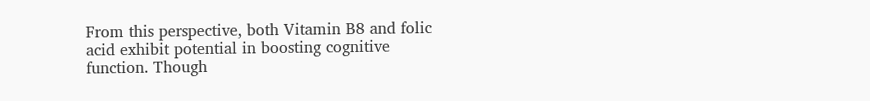From this perspective, both Vitamin B8 and folic acid exhibit potential in boosting cognitive function. Though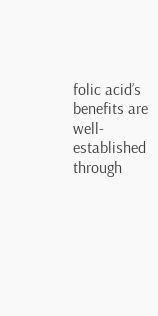folic acid’s benefits are well-established through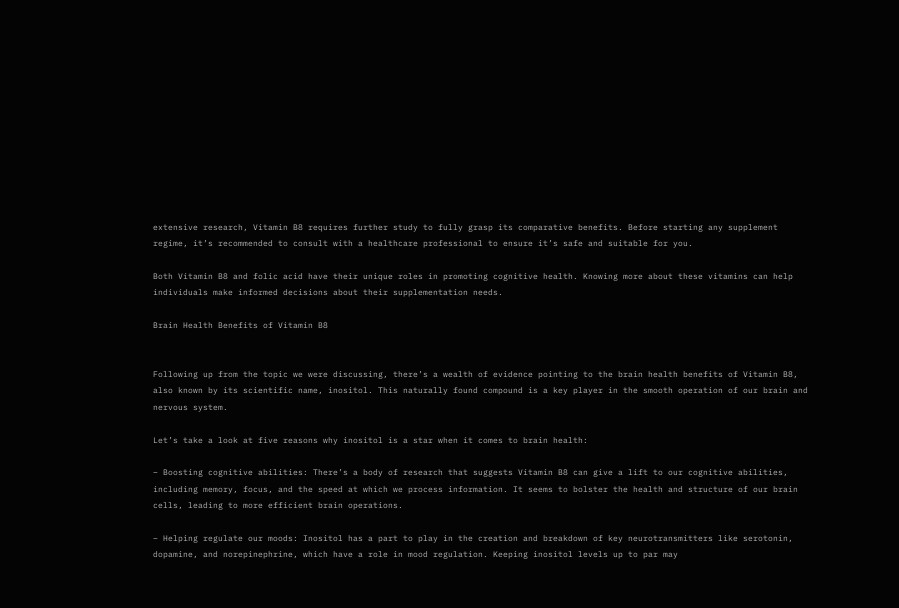extensive research, Vitamin B8 requires further study to fully grasp its comparative benefits. Before starting any supplement regime, it’s recommended to consult with a healthcare professional to ensure it’s safe and suitable for you.

Both Vitamin B8 and folic acid have their unique roles in promoting cognitive health. Knowing more about these vitamins can help individuals make informed decisions about their supplementation needs.

Brain Health Benefits of Vitamin B8


Following up from the topic we were discussing, there’s a wealth of evidence pointing to the brain health benefits of Vitamin B8, also known by its scientific name, inositol. This naturally found compound is a key player in the smooth operation of our brain and nervous system.

Let’s take a look at five reasons why inositol is a star when it comes to brain health:

– Boosting cognitive abilities: There’s a body of research that suggests Vitamin B8 can give a lift to our cognitive abilities, including memory, focus, and the speed at which we process information. It seems to bolster the health and structure of our brain cells, leading to more efficient brain operations.

– Helping regulate our moods: Inositol has a part to play in the creation and breakdown of key neurotransmitters like serotonin, dopamine, and norepinephrine, which have a role in mood regulation. Keeping inositol levels up to par may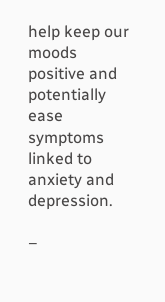help keep our moods positive and potentially ease symptoms linked to anxiety and depression.

–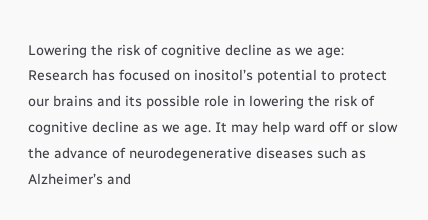Lowering the risk of cognitive decline as we age: Research has focused on inositol’s potential to protect our brains and its possible role in lowering the risk of cognitive decline as we age. It may help ward off or slow the advance of neurodegenerative diseases such as Alzheimer’s and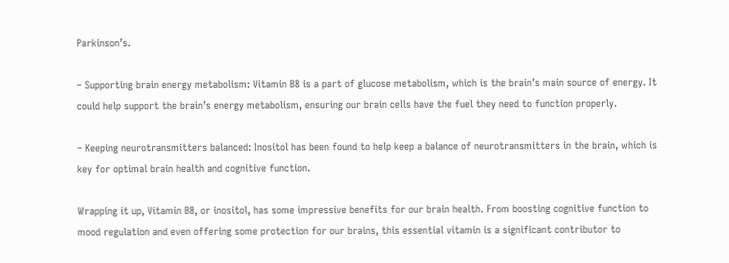Parkinson’s.

– Supporting brain energy metabolism: Vitamin B8 is a part of glucose metabolism, which is the brain’s main source of energy. It could help support the brain’s energy metabolism, ensuring our brain cells have the fuel they need to function properly.

– Keeping neurotransmitters balanced: Inositol has been found to help keep a balance of neurotransmitters in the brain, which is key for optimal brain health and cognitive function.

Wrapping it up, Vitamin B8, or inositol, has some impressive benefits for our brain health. From boosting cognitive function to mood regulation and even offering some protection for our brains, this essential vitamin is a significant contributor to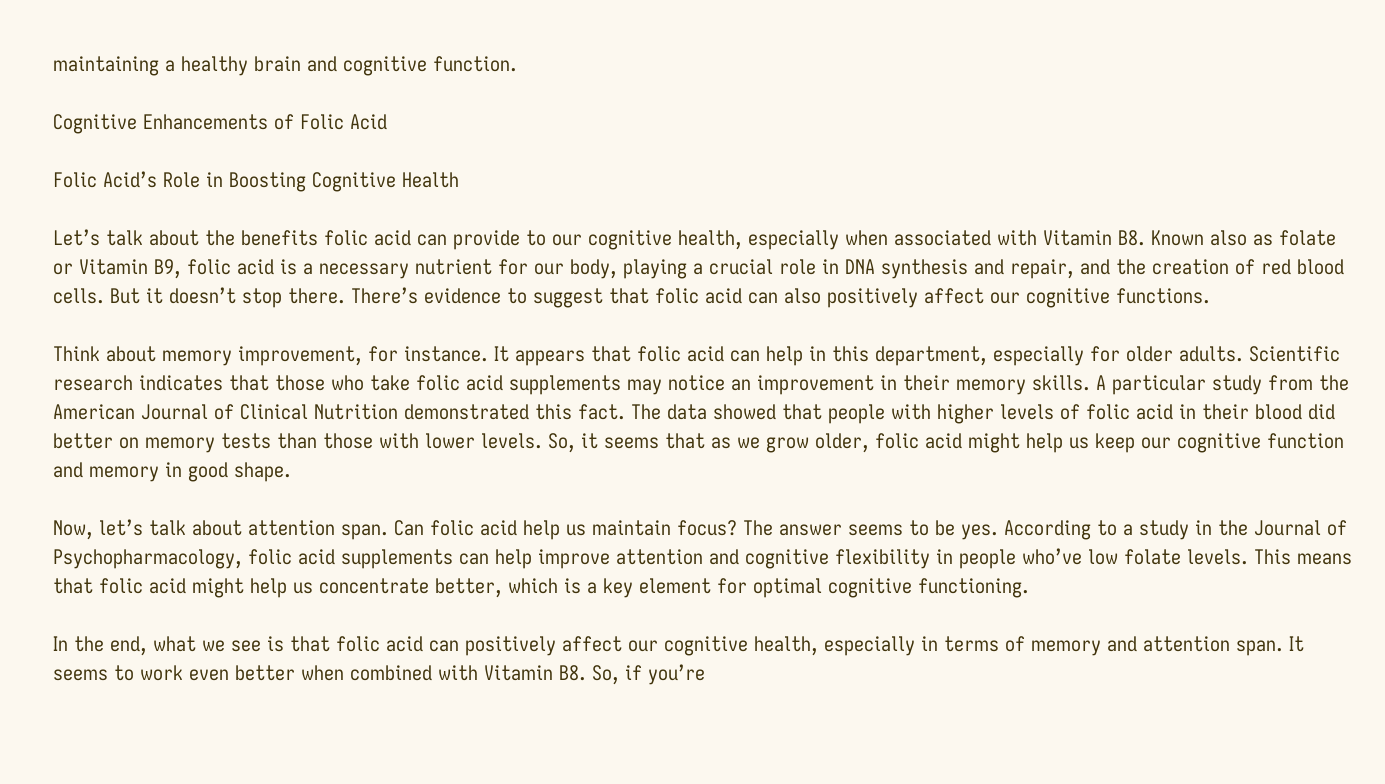maintaining a healthy brain and cognitive function.

Cognitive Enhancements of Folic Acid

Folic Acid’s Role in Boosting Cognitive Health

Let’s talk about the benefits folic acid can provide to our cognitive health, especially when associated with Vitamin B8. Known also as folate or Vitamin B9, folic acid is a necessary nutrient for our body, playing a crucial role in DNA synthesis and repair, and the creation of red blood cells. But it doesn’t stop there. There’s evidence to suggest that folic acid can also positively affect our cognitive functions.

Think about memory improvement, for instance. It appears that folic acid can help in this department, especially for older adults. Scientific research indicates that those who take folic acid supplements may notice an improvement in their memory skills. A particular study from the American Journal of Clinical Nutrition demonstrated this fact. The data showed that people with higher levels of folic acid in their blood did better on memory tests than those with lower levels. So, it seems that as we grow older, folic acid might help us keep our cognitive function and memory in good shape.

Now, let’s talk about attention span. Can folic acid help us maintain focus? The answer seems to be yes. According to a study in the Journal of Psychopharmacology, folic acid supplements can help improve attention and cognitive flexibility in people who’ve low folate levels. This means that folic acid might help us concentrate better, which is a key element for optimal cognitive functioning.

In the end, what we see is that folic acid can positively affect our cognitive health, especially in terms of memory and attention span. It seems to work even better when combined with Vitamin B8. So, if you’re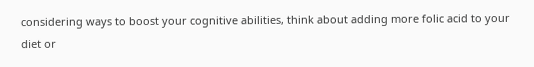considering ways to boost your cognitive abilities, think about adding more folic acid to your diet or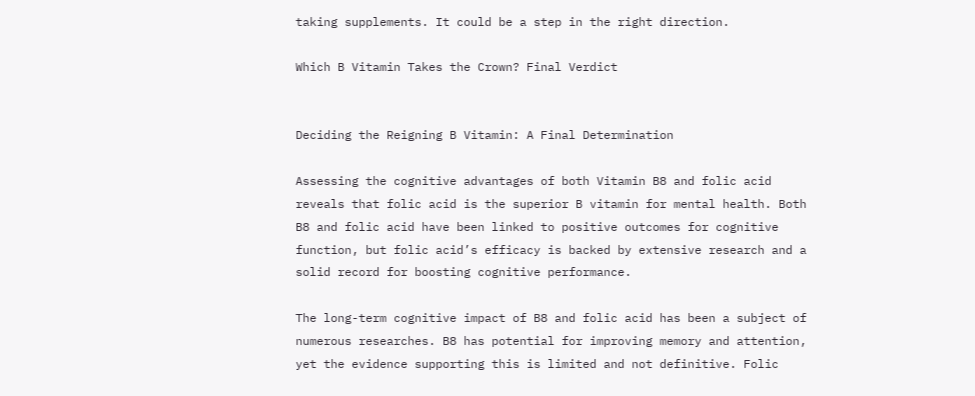taking supplements. It could be a step in the right direction.

Which B Vitamin Takes the Crown? Final Verdict


Deciding the Reigning B Vitamin: A Final Determination

Assessing the cognitive advantages of both Vitamin B8 and folic acid reveals that folic acid is the superior B vitamin for mental health. Both B8 and folic acid have been linked to positive outcomes for cognitive function, but folic acid’s efficacy is backed by extensive research and a solid record for boosting cognitive performance.

The long-term cognitive impact of B8 and folic acid has been a subject of numerous researches. B8 has potential for improving memory and attention, yet the evidence supporting this is limited and not definitive. Folic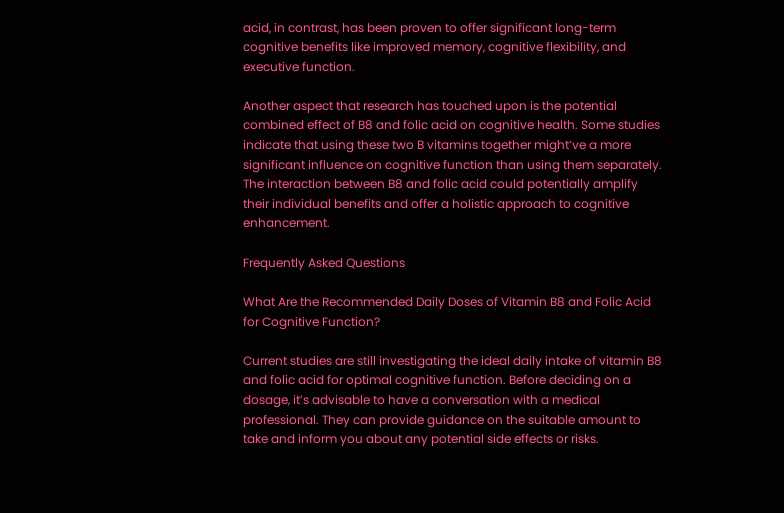acid, in contrast, has been proven to offer significant long-term cognitive benefits like improved memory, cognitive flexibility, and executive function.

Another aspect that research has touched upon is the potential combined effect of B8 and folic acid on cognitive health. Some studies indicate that using these two B vitamins together might’ve a more significant influence on cognitive function than using them separately. The interaction between B8 and folic acid could potentially amplify their individual benefits and offer a holistic approach to cognitive enhancement.

Frequently Asked Questions

What Are the Recommended Daily Doses of Vitamin B8 and Folic Acid for Cognitive Function?

Current studies are still investigating the ideal daily intake of vitamin B8 and folic acid for optimal cognitive function. Before deciding on a dosage, it’s advisable to have a conversation with a medical professional. They can provide guidance on the suitable amount to take and inform you about any potential side effects or risks.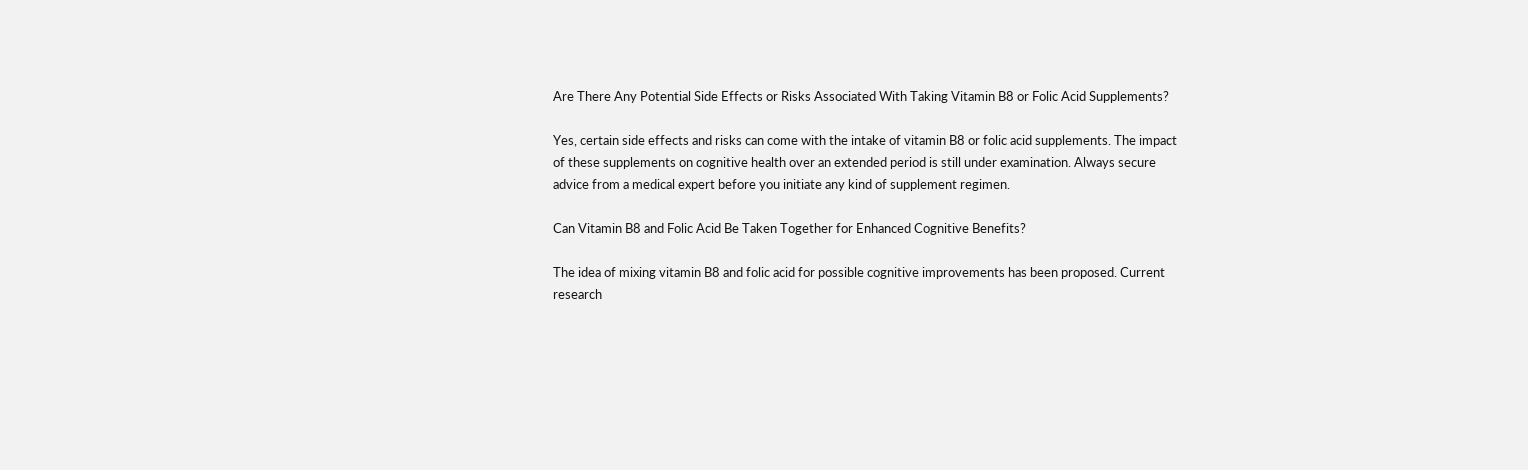Are There Any Potential Side Effects or Risks Associated With Taking Vitamin B8 or Folic Acid Supplements?

Yes, certain side effects and risks can come with the intake of vitamin B8 or folic acid supplements. The impact of these supplements on cognitive health over an extended period is still under examination. Always secure advice from a medical expert before you initiate any kind of supplement regimen.

Can Vitamin B8 and Folic Acid Be Taken Together for Enhanced Cognitive Benefits?

The idea of mixing vitamin B8 and folic acid for possible cognitive improvements has been proposed. Current research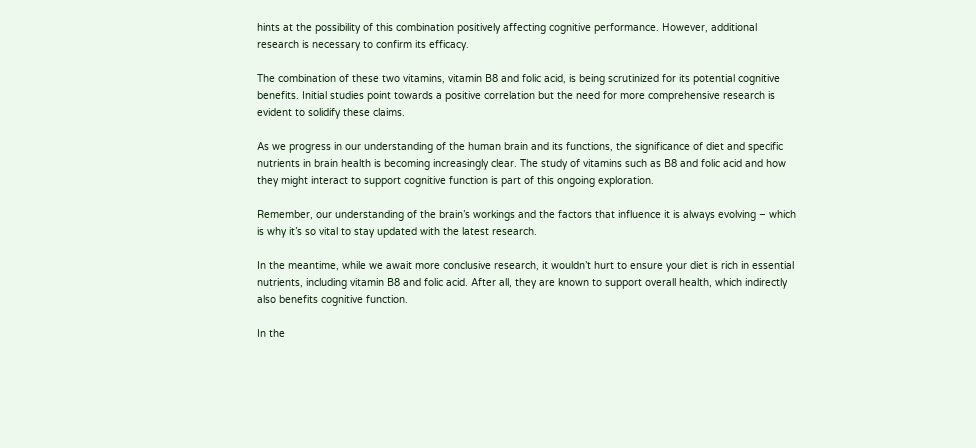hints at the possibility of this combination positively affecting cognitive performance. However, additional research is necessary to confirm its efficacy.

The combination of these two vitamins, vitamin B8 and folic acid, is being scrutinized for its potential cognitive benefits. Initial studies point towards a positive correlation but the need for more comprehensive research is evident to solidify these claims.

As we progress in our understanding of the human brain and its functions, the significance of diet and specific nutrients in brain health is becoming increasingly clear. The study of vitamins such as B8 and folic acid and how they might interact to support cognitive function is part of this ongoing exploration.

Remember, our understanding of the brain’s workings and the factors that influence it is always evolving – which is why it’s so vital to stay updated with the latest research.

In the meantime, while we await more conclusive research, it wouldn’t hurt to ensure your diet is rich in essential nutrients, including vitamin B8 and folic acid. After all, they are known to support overall health, which indirectly also benefits cognitive function.

In the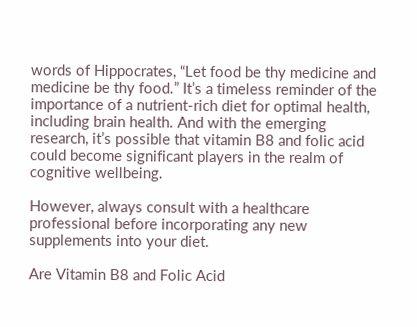words of Hippocrates, “Let food be thy medicine and medicine be thy food.” It’s a timeless reminder of the importance of a nutrient-rich diet for optimal health, including brain health. And with the emerging research, it’s possible that vitamin B8 and folic acid could become significant players in the realm of cognitive wellbeing.

However, always consult with a healthcare professional before incorporating any new supplements into your diet.

Are Vitamin B8 and Folic Acid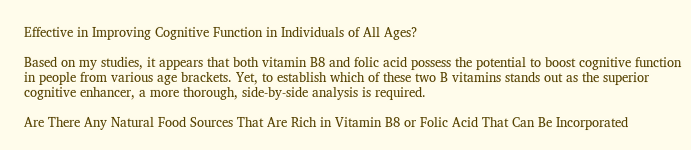Effective in Improving Cognitive Function in Individuals of All Ages?

Based on my studies, it appears that both vitamin B8 and folic acid possess the potential to boost cognitive function in people from various age brackets. Yet, to establish which of these two B vitamins stands out as the superior cognitive enhancer, a more thorough, side-by-side analysis is required.

Are There Any Natural Food Sources That Are Rich in Vitamin B8 or Folic Acid That Can Be Incorporated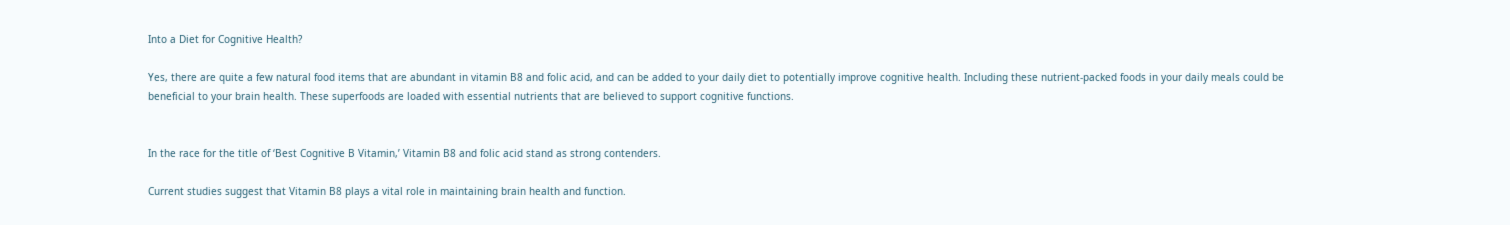Into a Diet for Cognitive Health?

Yes, there are quite a few natural food items that are abundant in vitamin B8 and folic acid, and can be added to your daily diet to potentially improve cognitive health. Including these nutrient-packed foods in your daily meals could be beneficial to your brain health. These superfoods are loaded with essential nutrients that are believed to support cognitive functions.


In the race for the title of ‘Best Cognitive B Vitamin,’ Vitamin B8 and folic acid stand as strong contenders.

Current studies suggest that Vitamin B8 plays a vital role in maintaining brain health and function.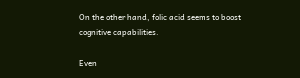On the other hand, folic acid seems to boost cognitive capabilities.

Even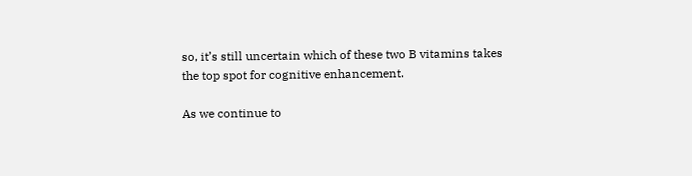so, it’s still uncertain which of these two B vitamins takes the top spot for cognitive enhancement.

As we continue to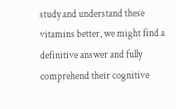study and understand these vitamins better, we might find a definitive answer and fully comprehend their cognitive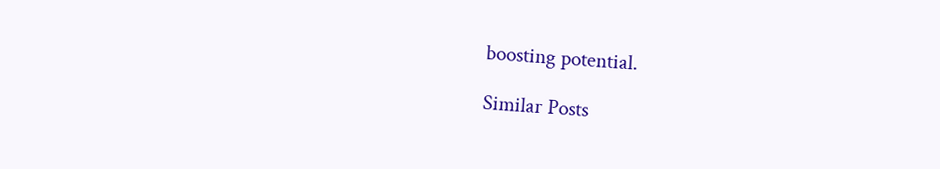boosting potential.

Similar Posts